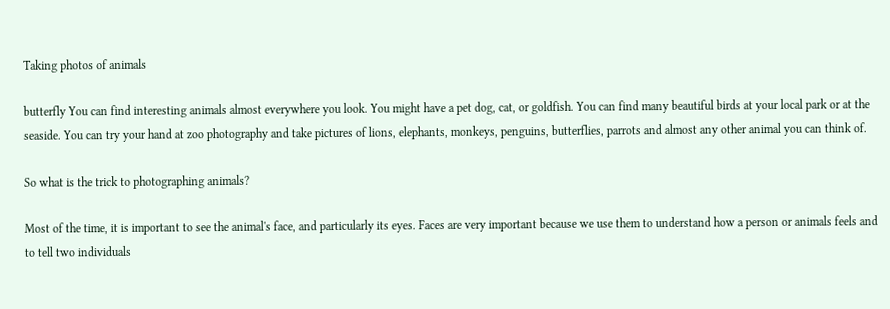Taking photos of animals

butterfly You can find interesting animals almost everywhere you look. You might have a pet dog, cat, or goldfish. You can find many beautiful birds at your local park or at the seaside. You can try your hand at zoo photography and take pictures of lions, elephants, monkeys, penguins, butterflies, parrots and almost any other animal you can think of.

So what is the trick to photographing animals?

Most of the time, it is important to see the animal's face, and particularly its eyes. Faces are very important because we use them to understand how a person or animals feels and to tell two individuals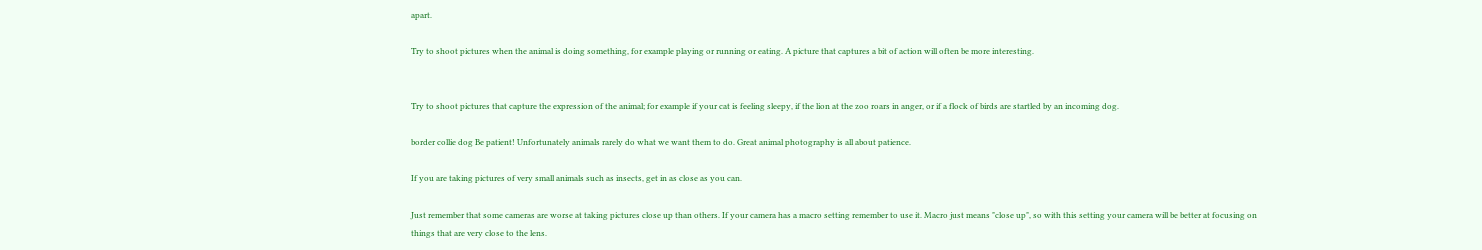apart.

Try to shoot pictures when the animal is doing something, for example playing or running or eating. A picture that captures a bit of action will often be more interesting.


Try to shoot pictures that capture the expression of the animal; for example if your cat is feeling sleepy, if the lion at the zoo roars in anger, or if a flock of birds are startled by an incoming dog.

border collie dog Be patient! Unfortunately animals rarely do what we want them to do. Great animal photography is all about patience.

If you are taking pictures of very small animals such as insects, get in as close as you can.

Just remember that some cameras are worse at taking pictures close up than others. If your camera has a macro setting remember to use it. Macro just means "close up", so with this setting your camera will be better at focusing on things that are very close to the lens.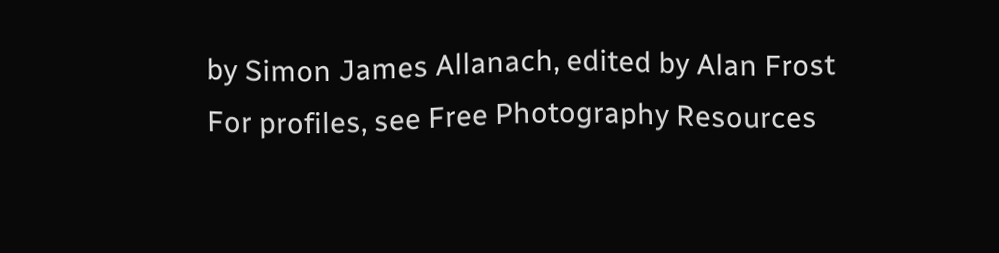by Simon James Allanach, edited by Alan Frost
For profiles, see Free Photography Resources